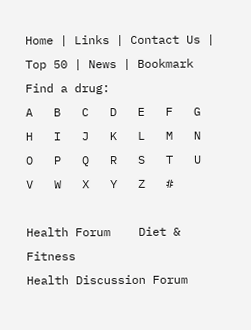Home | Links | Contact Us | Top 50 | News | Bookmark
Find a drug:
A   B   C   D   E   F   G   H   I   J   K   L   M   N   O   P   Q   R   S   T   U   V   W   X   Y   Z   #

Health Forum    Diet & Fitness
Health Discussion Forum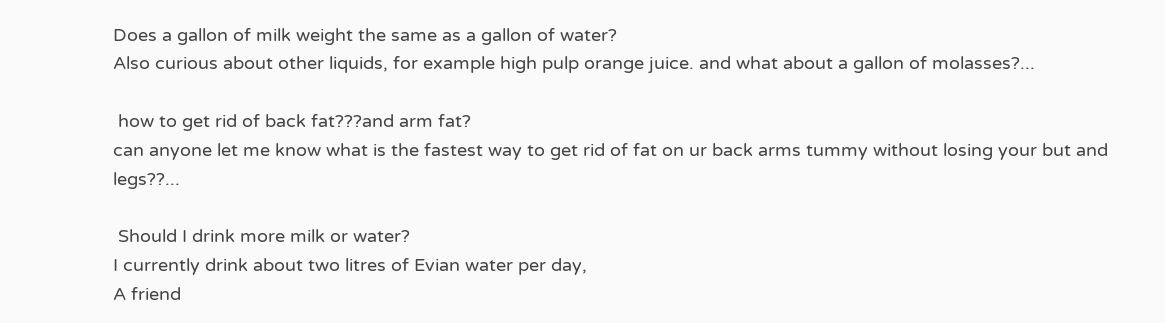Does a gallon of milk weight the same as a gallon of water?
Also curious about other liquids, for example high pulp orange juice. and what about a gallon of molasses?...

 how to get rid of back fat???and arm fat?
can anyone let me know what is the fastest way to get rid of fat on ur back arms tummy without losing your but and legs??...

 Should I drink more milk or water?
I currently drink about two litres of Evian water per day,
A friend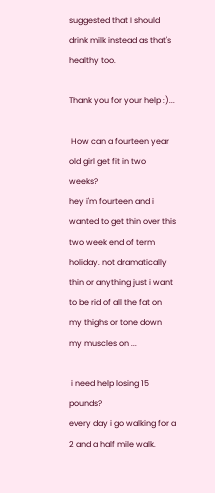suggested that I should drink milk instead as that's healthy too.

Thank you for your help :)...

 How can a fourteen year old girl get fit in two weeks?
hey i'm fourteen and i wanted to get thin over this two week end of term holiday. not dramatically thin or anything just i want to be rid of all the fat on my thighs or tone down my muscles on ...

 i need help losing 15 pounds?
every day i go walking for a 2 and a half mile walk.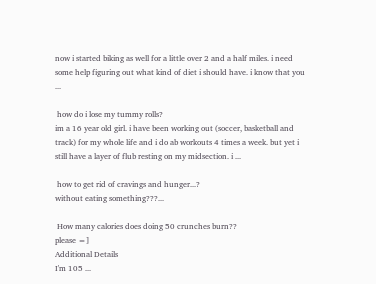now i started biking as well for a little over 2 and a half miles. i need some help figuring out what kind of diet i should have. i know that you ...

 how do i lose my tummy rolls?
im a 16 year old girl. i have been working out (soccer, basketball and track) for my whole life and i do ab workouts 4 times a week. but yet i still have a layer of flub resting on my midsection. i ...

 how to get rid of cravings and hunger...?
without eating something???...

 How many calories does doing 50 crunches burn??
please =]
Additional Details
I'm 105 ...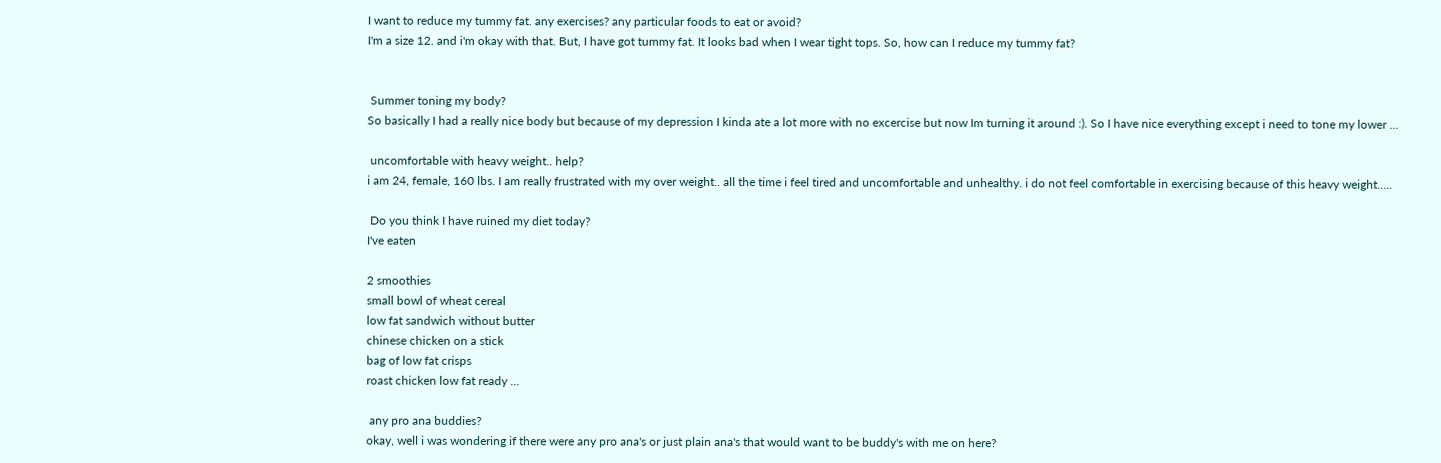I want to reduce my tummy fat. any exercises? any particular foods to eat or avoid?
I'm a size 12. and i'm okay with that. But, I have got tummy fat. It looks bad when I wear tight tops. So, how can I reduce my tummy fat?


 Summer toning my body?
So basically I had a really nice body but because of my depression I kinda ate a lot more with no excercise but now Im turning it around :). So I have nice everything except i need to tone my lower ...

 uncomfortable with heavy weight.. help?
i am 24, female, 160 lbs. I am really frustrated with my over weight.. all the time i feel tired and uncomfortable and unhealthy. i do not feel comfortable in exercising because of this heavy weight.....

 Do you think I have ruined my diet today?
I've eaten

2 smoothies
small bowl of wheat cereal
low fat sandwich without butter
chinese chicken on a stick
bag of low fat crisps
roast chicken low fat ready ...

 any pro ana buddies?
okay, well i was wondering if there were any pro ana's or just plain ana's that would want to be buddy's with me on here?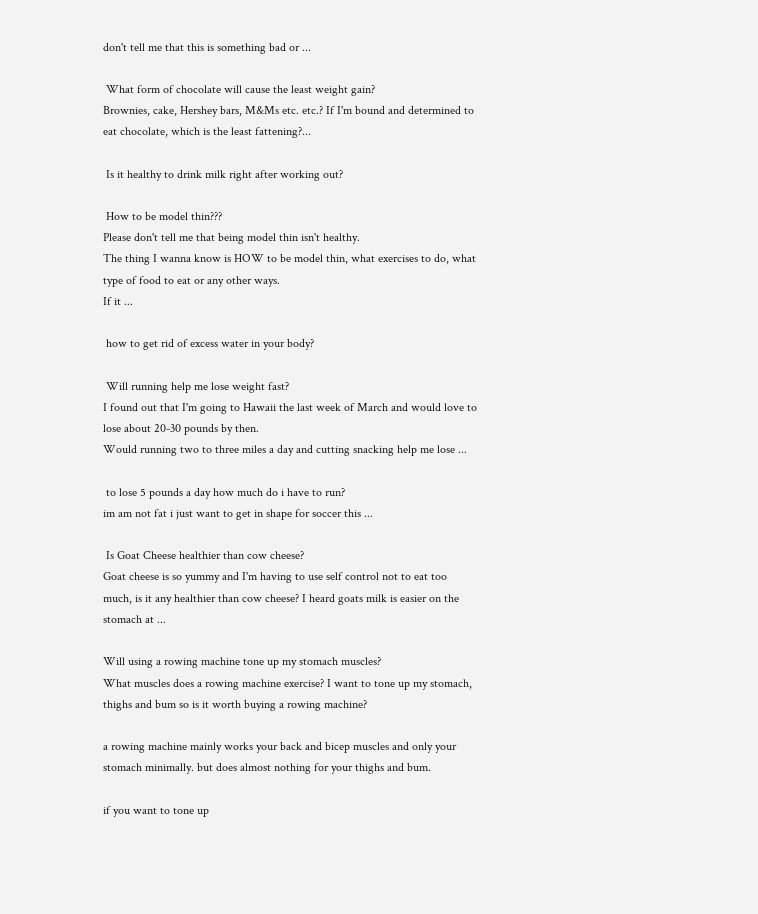don't tell me that this is something bad or ...

 What form of chocolate will cause the least weight gain?
Brownies, cake, Hershey bars, M&Ms etc. etc.? If I'm bound and determined to eat chocolate, which is the least fattening?...

 Is it healthy to drink milk right after working out?

 How to be model thin???
Please don't tell me that being model thin isn't healthy.
The thing I wanna know is HOW to be model thin, what exercises to do, what type of food to eat or any other ways.
If it ...

 how to get rid of excess water in your body?

 Will running help me lose weight fast?
I found out that I'm going to Hawaii the last week of March and would love to lose about 20-30 pounds by then.
Would running two to three miles a day and cutting snacking help me lose ...

 to lose 5 pounds a day how much do i have to run?
im am not fat i just want to get in shape for soccer this ...

 Is Goat Cheese healthier than cow cheese?
Goat cheese is so yummy and I'm having to use self control not to eat too much, is it any healthier than cow cheese? I heard goats milk is easier on the stomach at ...

Will using a rowing machine tone up my stomach muscles?
What muscles does a rowing machine exercise? I want to tone up my stomach, thighs and bum so is it worth buying a rowing machine?

a rowing machine mainly works your back and bicep muscles and only your stomach minimally. but does almost nothing for your thighs and bum.

if you want to tone up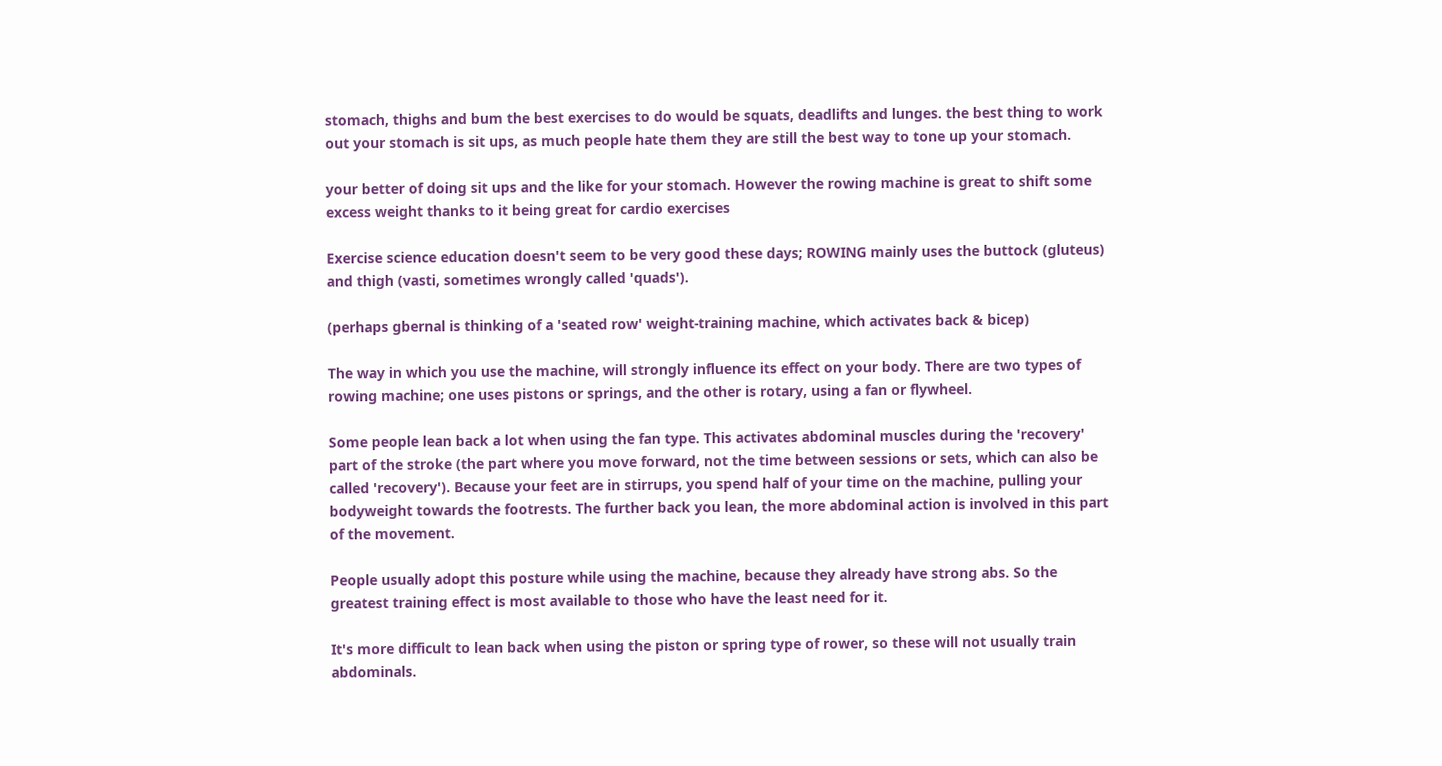stomach, thighs and bum the best exercises to do would be squats, deadlifts and lunges. the best thing to work out your stomach is sit ups, as much people hate them they are still the best way to tone up your stomach.

your better of doing sit ups and the like for your stomach. However the rowing machine is great to shift some excess weight thanks to it being great for cardio exercises

Exercise science education doesn't seem to be very good these days; ROWING mainly uses the buttock (gluteus) and thigh (vasti, sometimes wrongly called 'quads').

(perhaps gbernal is thinking of a 'seated row' weight-training machine, which activates back & bicep)

The way in which you use the machine, will strongly influence its effect on your body. There are two types of rowing machine; one uses pistons or springs, and the other is rotary, using a fan or flywheel.

Some people lean back a lot when using the fan type. This activates abdominal muscles during the 'recovery' part of the stroke (the part where you move forward, not the time between sessions or sets, which can also be called 'recovery'). Because your feet are in stirrups, you spend half of your time on the machine, pulling your bodyweight towards the footrests. The further back you lean, the more abdominal action is involved in this part of the movement.

People usually adopt this posture while using the machine, because they already have strong abs. So the greatest training effect is most available to those who have the least need for it.

It's more difficult to lean back when using the piston or spring type of rower, so these will not usually train abdominals.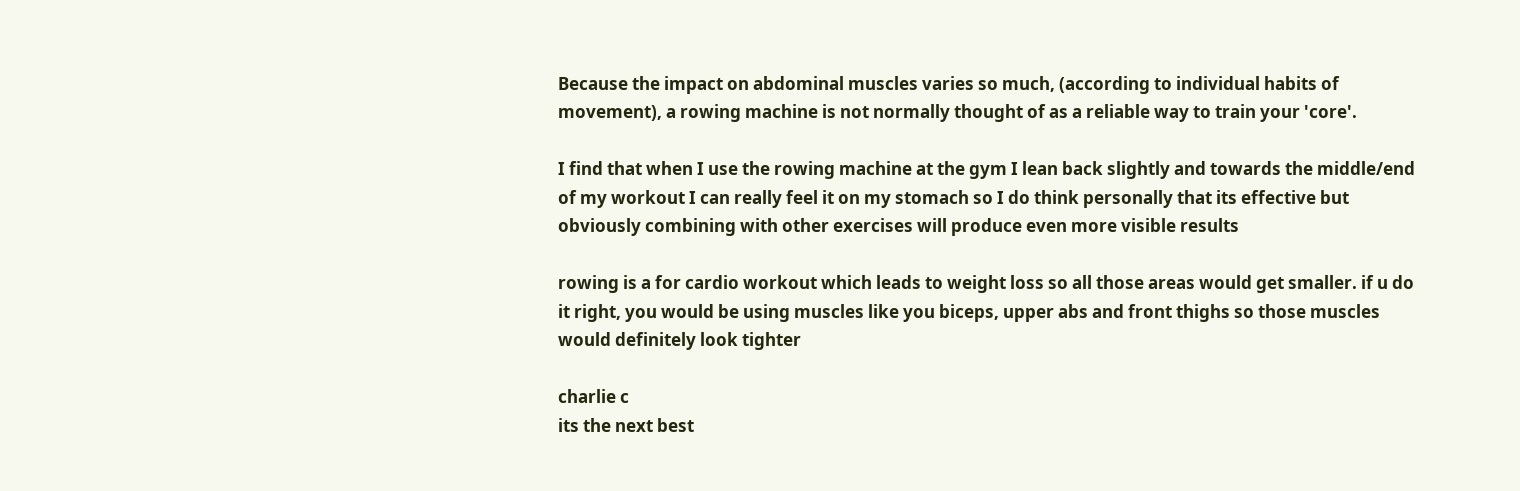Because the impact on abdominal muscles varies so much, (according to individual habits of movement), a rowing machine is not normally thought of as a reliable way to train your 'core'.

I find that when I use the rowing machine at the gym I lean back slightly and towards the middle/end of my workout I can really feel it on my stomach so I do think personally that its effective but obviously combining with other exercises will produce even more visible results

rowing is a for cardio workout which leads to weight loss so all those areas would get smaller. if u do it right, you would be using muscles like you biceps, upper abs and front thighs so those muscles would definitely look tighter

charlie c
its the next best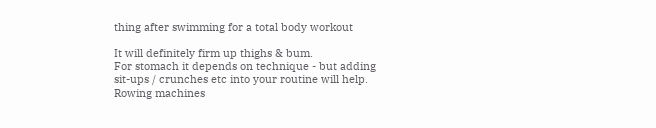thing after swimming for a total body workout

It will definitely firm up thighs & bum.
For stomach it depends on technique - but adding sit-ups / crunches etc into your routine will help.
Rowing machines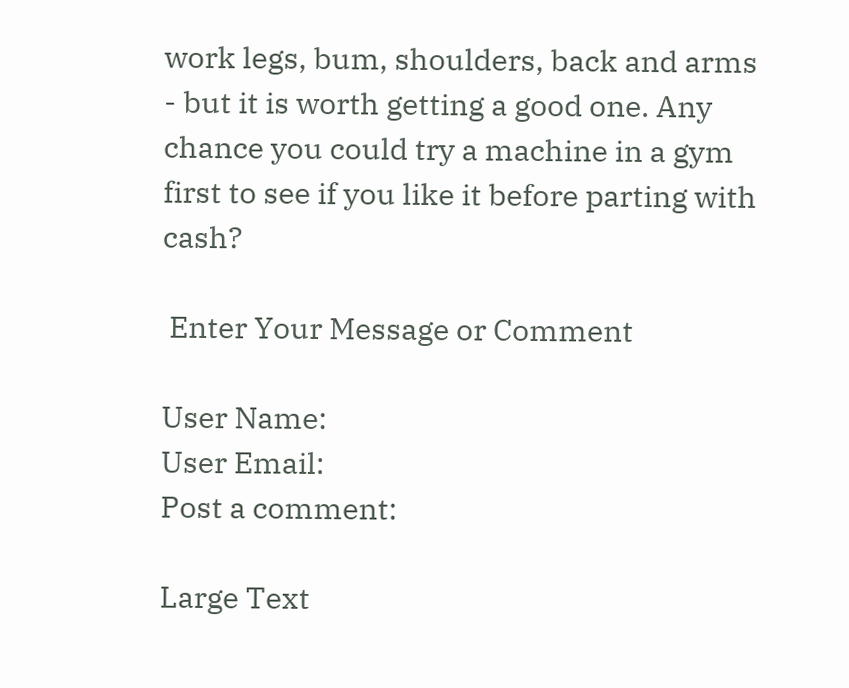work legs, bum, shoulders, back and arms - but it is worth getting a good one. Any chance you could try a machine in a gym first to see if you like it before parting with cash?

 Enter Your Message or Comment

User Name:
User Email:
Post a comment:

Large Text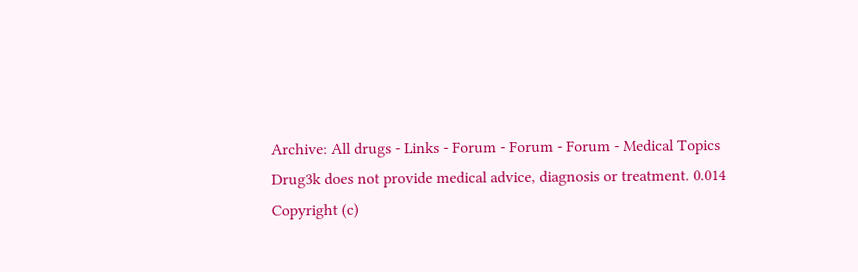Archive: All drugs - Links - Forum - Forum - Forum - Medical Topics
Drug3k does not provide medical advice, diagnosis or treatment. 0.014
Copyright (c)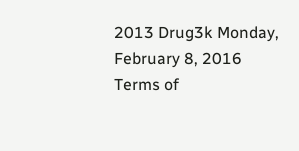2013 Drug3k Monday, February 8, 2016
Terms of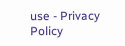use - Privacy Policy